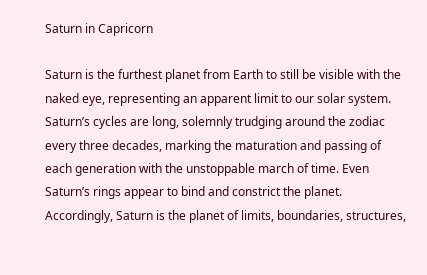Saturn in Capricorn

Saturn is the furthest planet from Earth to still be visible with the naked eye, representing an apparent limit to our solar system. Saturn’s cycles are long, solemnly trudging around the zodiac every three decades, marking the maturation and passing of each generation with the unstoppable march of time. Even Saturn’s rings appear to bind and constrict the planet. Accordingly, Saturn is the planet of limits, boundaries, structures,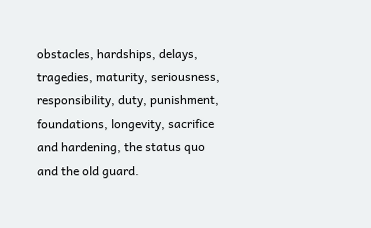obstacles, hardships, delays, tragedies, maturity, seriousness, responsibility, duty, punishment, foundations, longevity, sacrifice and hardening, the status quo and the old guard.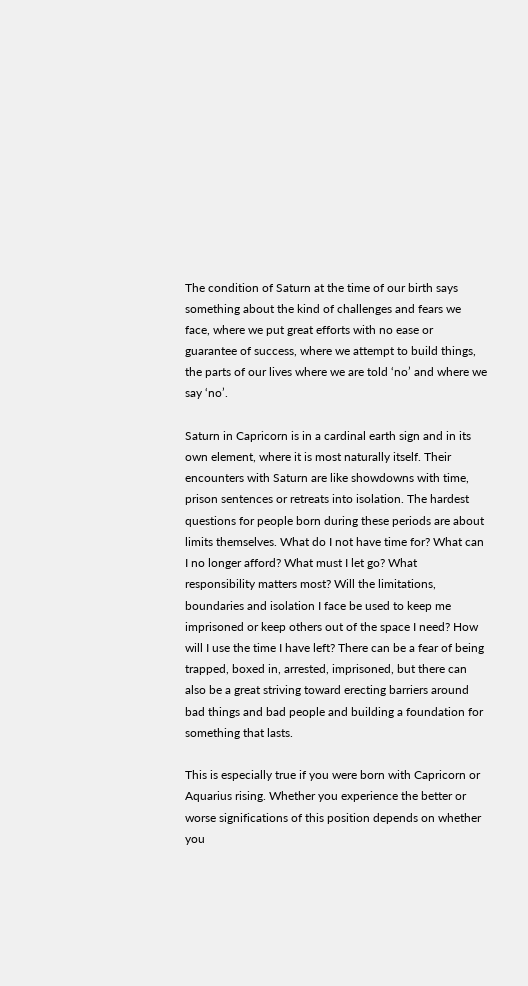The condition of Saturn at the time of our birth says something about the kind of challenges and fears we face, where we put great efforts with no ease or guarantee of success, where we attempt to build things, the parts of our lives where we are told ‘no’ and where we say ‘no’.

Saturn in Capricorn is in a cardinal earth sign and in its own element, where it is most naturally itself. Their encounters with Saturn are like showdowns with time, prison sentences or retreats into isolation. The hardest questions for people born during these periods are about limits themselves. What do I not have time for? What can I no longer afford? What must I let go? What responsibility matters most? Will the limitations, boundaries and isolation I face be used to keep me imprisoned or keep others out of the space I need? How will I use the time I have left? There can be a fear of being trapped, boxed in, arrested, imprisoned, but there can also be a great striving toward erecting barriers around bad things and bad people and building a foundation for something that lasts.

This is especially true if you were born with Capricorn or Aquarius rising. Whether you experience the better or worse significations of this position depends on whether you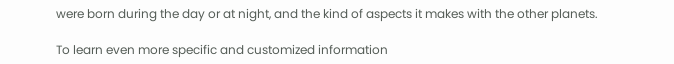were born during the day or at night, and the kind of aspects it makes with the other planets.

To learn even more specific and customized information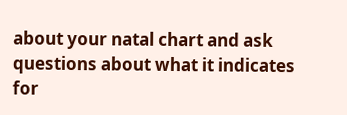about your natal chart and ask questions about what it indicates for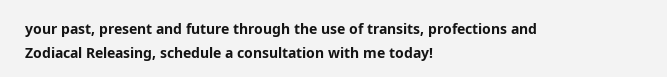your past, present and future through the use of transits, profections and Zodiacal Releasing, schedule a consultation with me today!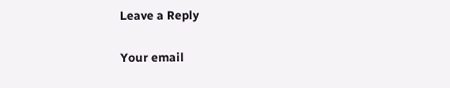Leave a Reply

Your email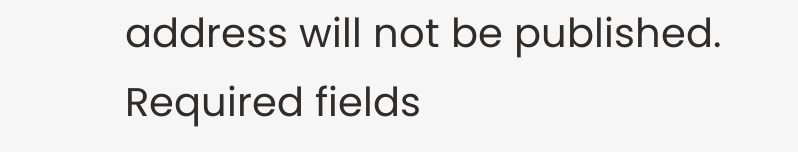address will not be published. Required fields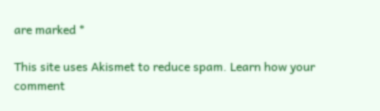are marked *

This site uses Akismet to reduce spam. Learn how your comment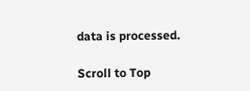data is processed.

Scroll to Top